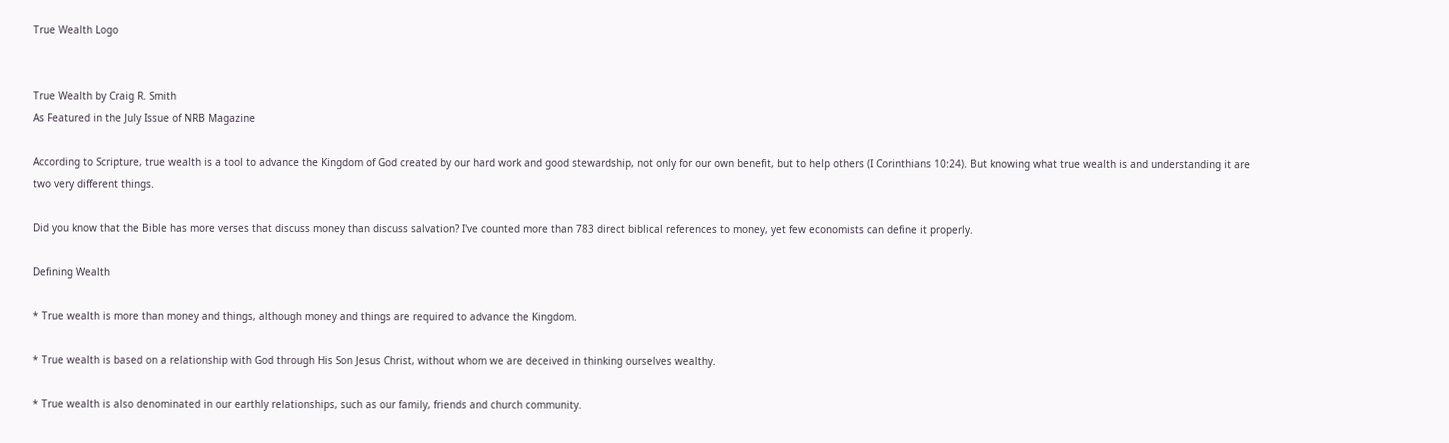True Wealth Logo


True Wealth by Craig R. Smith
As Featured in the July Issue of NRB Magazine

According to Scripture, true wealth is a tool to advance the Kingdom of God created by our hard work and good stewardship, not only for our own benefit, but to help others (I Corinthians 10:24). But knowing what true wealth is and understanding it are two very different things.

Did you know that the Bible has more verses that discuss money than discuss salvation? I've counted more than 783 direct biblical references to money, yet few economists can define it properly.

Defining Wealth

* True wealth is more than money and things, although money and things are required to advance the Kingdom.

* True wealth is based on a relationship with God through His Son Jesus Christ, without whom we are deceived in thinking ourselves wealthy.

* True wealth is also denominated in our earthly relationships, such as our family, friends and church community.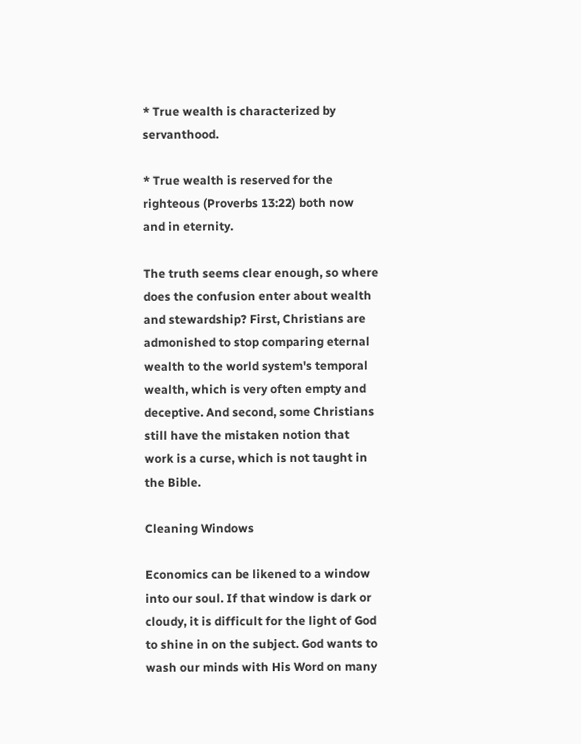* True wealth is characterized by servanthood.

* True wealth is reserved for the righteous (Proverbs 13:22) both now and in eternity.

The truth seems clear enough, so where does the confusion enter about wealth and stewardship? First, Christians are admonished to stop comparing eternal wealth to the world system's temporal wealth, which is very often empty and deceptive. And second, some Christians still have the mistaken notion that work is a curse, which is not taught in the Bible.

Cleaning Windows

Economics can be likened to a window into our soul. If that window is dark or cloudy, it is difficult for the light of God to shine in on the subject. God wants to wash our minds with His Word on many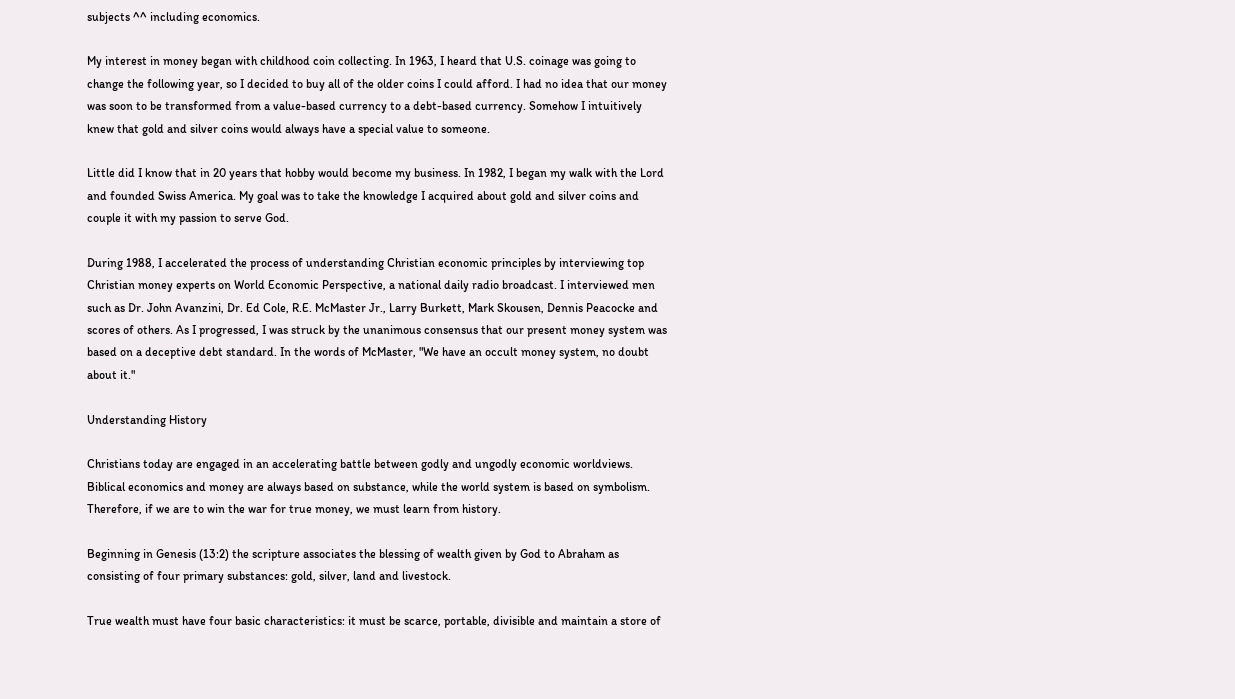subjects ^^ including economics.

My interest in money began with childhood coin collecting. In 1963, I heard that U.S. coinage was going to change the following year, so I decided to buy all of the older coins I could afford. I had no idea that our money was soon to be transformed from a value-based currency to a debt-based currency. Somehow I intuitively knew that gold and silver coins would always have a special value to someone.

Little did I know that in 20 years that hobby would become my business. In 1982, I began my walk with the Lord and founded Swiss America. My goal was to take the knowledge I acquired about gold and silver coins and couple it with my passion to serve God.

During 1988, I accelerated the process of understanding Christian economic principles by interviewing top Christian money experts on World Economic Perspective, a national daily radio broadcast. I interviewed men such as Dr. John Avanzini, Dr. Ed Cole, R.E. McMaster Jr., Larry Burkett, Mark Skousen, Dennis Peacocke and scores of others. As I progressed, I was struck by the unanimous consensus that our present money system was based on a deceptive debt standard. In the words of McMaster, "We have an occult money system, no doubt about it."

Understanding History

Christians today are engaged in an accelerating battle between godly and ungodly economic worldviews. Biblical economics and money are always based on substance, while the world system is based on symbolism. Therefore, if we are to win the war for true money, we must learn from history.

Beginning in Genesis (13:2) the scripture associates the blessing of wealth given by God to Abraham as consisting of four primary substances: gold, silver, land and livestock.

True wealth must have four basic characteristics: it must be scarce, portable, divisible and maintain a store of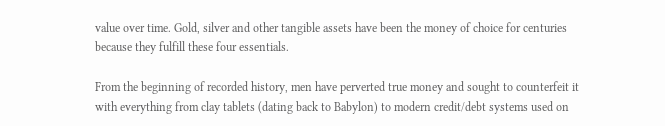value over time. Gold, silver and other tangible assets have been the money of choice for centuries because they fulfill these four essentials.

From the beginning of recorded history, men have perverted true money and sought to counterfeit it with everything from clay tablets (dating back to Babylon) to modern credit/debt systems used on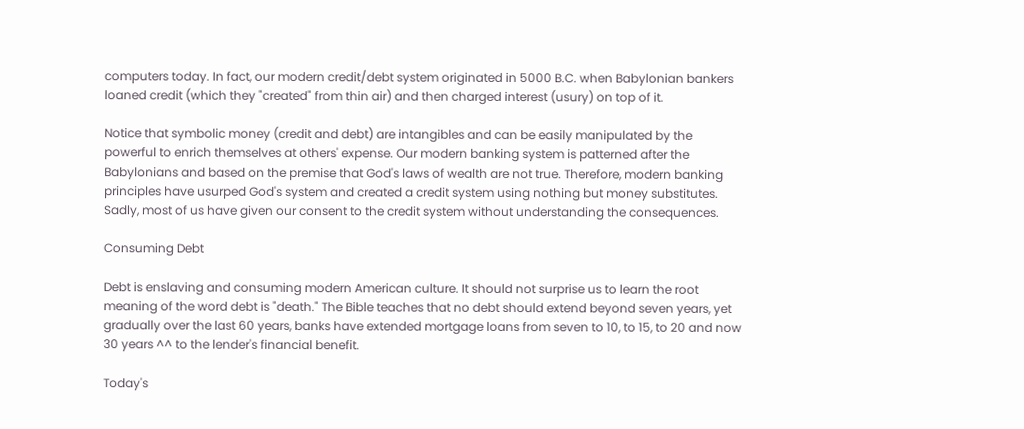computers today. In fact, our modern credit/debt system originated in 5000 B.C. when Babylonian bankers loaned credit (which they "created" from thin air) and then charged interest (usury) on top of it.

Notice that symbolic money (credit and debt) are intangibles and can be easily manipulated by the powerful to enrich themselves at others' expense. Our modern banking system is patterned after the Babylonians and based on the premise that God's laws of wealth are not true. Therefore, modern banking principles have usurped God's system and created a credit system using nothing but money substitutes. Sadly, most of us have given our consent to the credit system without understanding the consequences.

Consuming Debt

Debt is enslaving and consuming modern American culture. It should not surprise us to learn the root meaning of the word debt is "death." The Bible teaches that no debt should extend beyond seven years, yet gradually over the last 60 years, banks have extended mortgage loans from seven to 10, to 15, to 20 and now 30 years ^^ to the lender's financial benefit.

Today's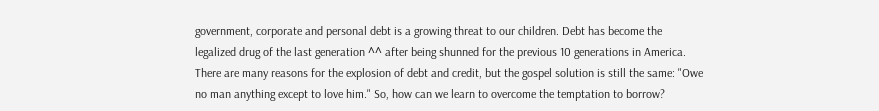government, corporate and personal debt is a growing threat to our children. Debt has become the legalized drug of the last generation ^^ after being shunned for the previous 10 generations in America. There are many reasons for the explosion of debt and credit, but the gospel solution is still the same: "Owe no man anything except to love him." So, how can we learn to overcome the temptation to borrow?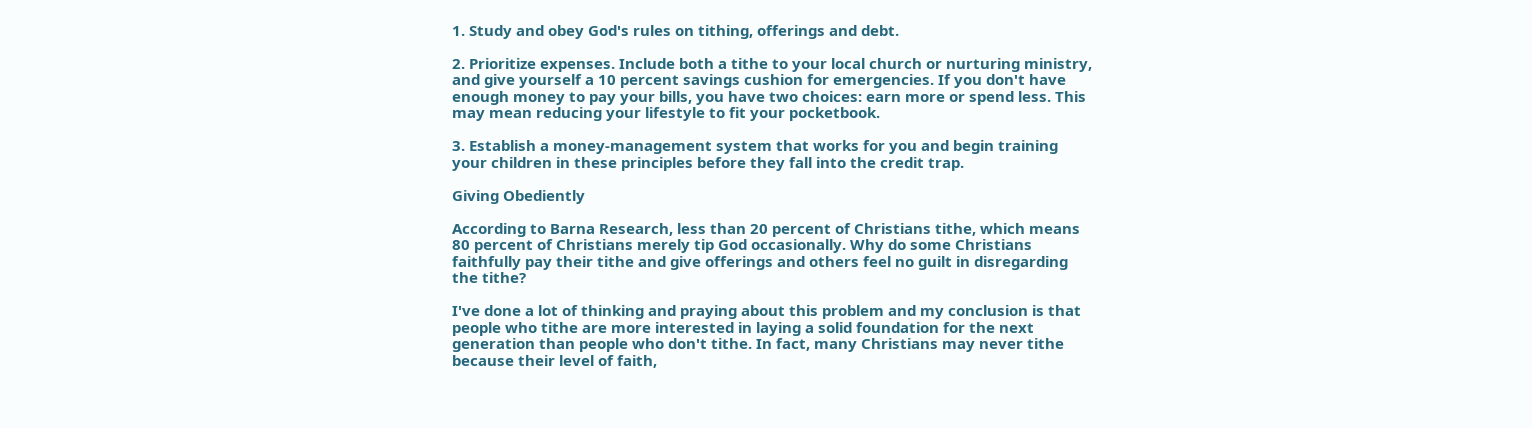1. Study and obey God's rules on tithing, offerings and debt.

2. Prioritize expenses. Include both a tithe to your local church or nurturing ministry, and give yourself a 10 percent savings cushion for emergencies. If you don't have enough money to pay your bills, you have two choices: earn more or spend less. This may mean reducing your lifestyle to fit your pocketbook.

3. Establish a money-management system that works for you and begin training your children in these principles before they fall into the credit trap.

Giving Obediently

According to Barna Research, less than 20 percent of Christians tithe, which means 80 percent of Christians merely tip God occasionally. Why do some Christians faithfully pay their tithe and give offerings and others feel no guilt in disregarding the tithe?

I've done a lot of thinking and praying about this problem and my conclusion is that people who tithe are more interested in laying a solid foundation for the next generation than people who don't tithe. In fact, many Christians may never tithe because their level of faith,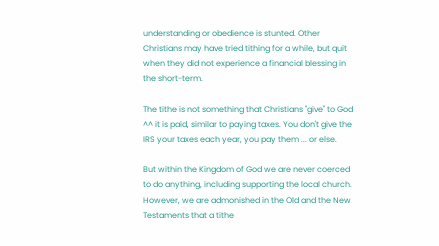understanding or obedience is stunted. Other Christians may have tried tithing for a while, but quit when they did not experience a financial blessing in the short-term.

The tithe is not something that Christians "give" to God ^^ it is paid, similar to paying taxes. You don't give the IRS your taxes each year, you pay them ... or else.

But within the Kingdom of God we are never coerced to do anything, including supporting the local church. However, we are admonished in the Old and the New Testaments that a tithe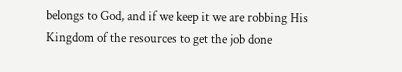belongs to God, and if we keep it we are robbing His Kingdom of the resources to get the job done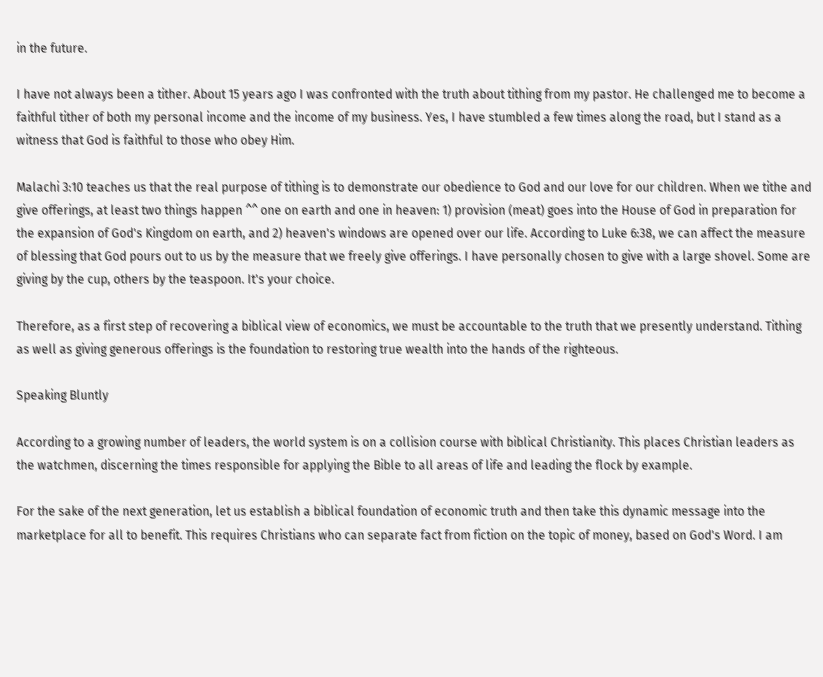in the future.

I have not always been a tither. About 15 years ago I was confronted with the truth about tithing from my pastor. He challenged me to become a faithful tither of both my personal income and the income of my business. Yes, I have stumbled a few times along the road, but I stand as a witness that God is faithful to those who obey Him.

Malachi 3:10 teaches us that the real purpose of tithing is to demonstrate our obedience to God and our love for our children. When we tithe and give offerings, at least two things happen ^^ one on earth and one in heaven: 1) provision (meat) goes into the House of God in preparation for the expansion of God's Kingdom on earth, and 2) heaven's windows are opened over our life. According to Luke 6:38, we can affect the measure of blessing that God pours out to us by the measure that we freely give offerings. I have personally chosen to give with a large shovel. Some are giving by the cup, others by the teaspoon. It's your choice.

Therefore, as a first step of recovering a biblical view of economics, we must be accountable to the truth that we presently understand. Tithing as well as giving generous offerings is the foundation to restoring true wealth into the hands of the righteous.

Speaking Bluntly

According to a growing number of leaders, the world system is on a collision course with biblical Christianity. This places Christian leaders as the watchmen, discerning the times responsible for applying the Bible to all areas of life and leading the flock by example.

For the sake of the next generation, let us establish a biblical foundation of economic truth and then take this dynamic message into the marketplace for all to benefit. This requires Christians who can separate fact from fiction on the topic of money, based on God's Word. I am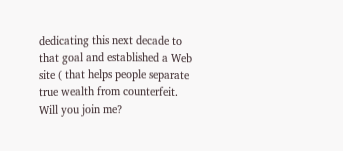dedicating this next decade to that goal and established a Web site ( that helps people separate true wealth from counterfeit. Will you join me?